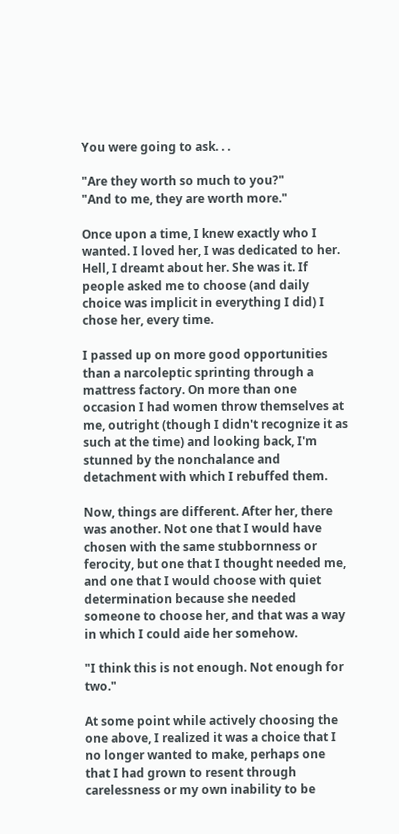You were going to ask. . .

"Are they worth so much to you?"
"And to me, they are worth more."

Once upon a time, I knew exactly who I wanted. I loved her, I was dedicated to her. Hell, I dreamt about her. She was it. If people asked me to choose (and daily choice was implicit in everything I did) I chose her, every time.

I passed up on more good opportunities than a narcoleptic sprinting through a mattress factory. On more than one occasion I had women throw themselves at me, outright (though I didn't recognize it as such at the time) and looking back, I'm stunned by the nonchalance and detachment with which I rebuffed them.

Now, things are different. After her, there was another. Not one that I would have chosen with the same stubbornness or ferocity, but one that I thought needed me, and one that I would choose with quiet determination because she needed someone to choose her, and that was a way in which I could aide her somehow.

"I think this is not enough. Not enough for two."

At some point while actively choosing the one above, I realized it was a choice that I no longer wanted to make, perhaps one that I had grown to resent through carelessness or my own inability to be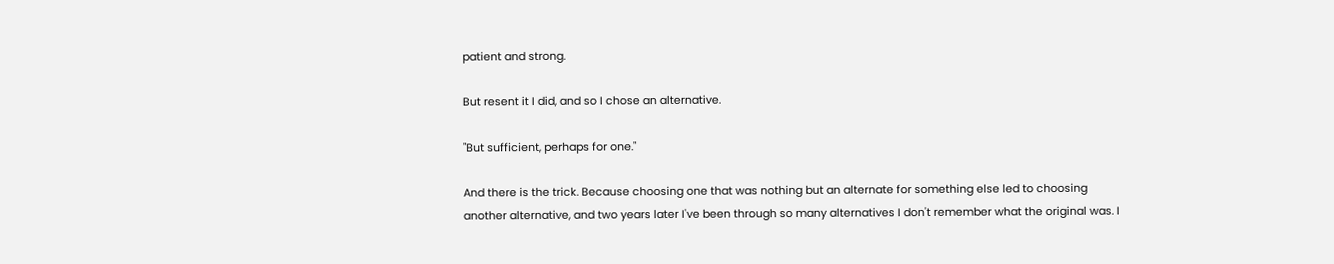patient and strong.

But resent it I did, and so I chose an alternative.

"But sufficient, perhaps for one."

And there is the trick. Because choosing one that was nothing but an alternate for something else led to choosing another alternative, and two years later I've been through so many alternatives I don't remember what the original was. I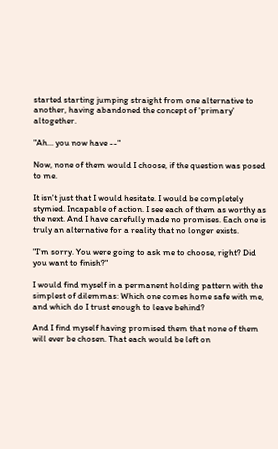started starting jumping straight from one alternative to another, having abandoned the concept of 'primary' altogether.

"Ah... you now have --"

Now, none of them would I choose, if the question was posed to me.

It isn't just that I would hesitate. I would be completely stymied. Incapable of action. I see each of them as worthy as the next. And I have carefully made no promises. Each one is truly an alternative for a reality that no longer exists.

"I'm sorry. You were going to ask me to choose, right? Did you want to finish?"

I would find myself in a permanent holding pattern with the simplest of dilemmas: Which one comes home safe with me, and which do I trust enough to leave behind?

And I find myself having promised them that none of them will ever be chosen. That each would be left on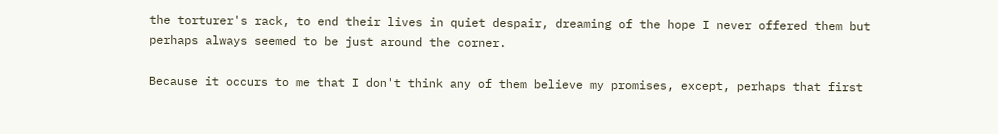the torturer's rack, to end their lives in quiet despair, dreaming of the hope I never offered them but perhaps always seemed to be just around the corner.

Because it occurs to me that I don't think any of them believe my promises, except, perhaps that first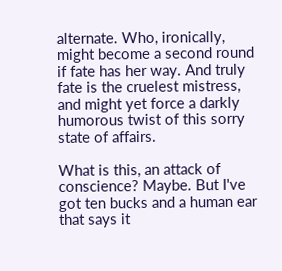alternate. Who, ironically, might become a second round if fate has her way. And truly fate is the cruelest mistress, and might yet force a darkly humorous twist of this sorry state of affairs.

What is this, an attack of conscience? Maybe. But I've got ten bucks and a human ear that says it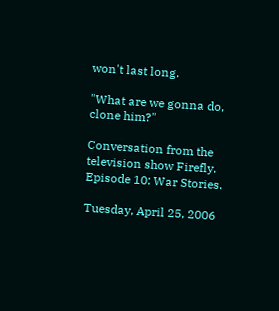won't last long.

"What are we gonna do, clone him?"

Conversation from the television show Firefly. Episode 10: War Stories.

Tuesday, April 25, 2006